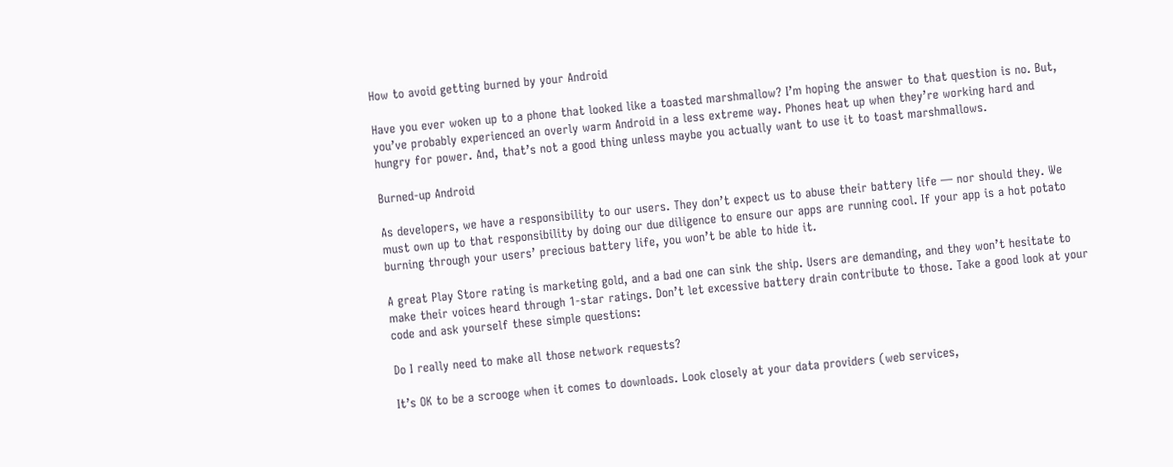How to avoid getting burned by your Android

Have you ever woken up to a phone that looked like a toasted marshmallow? I’m hoping the answer to that question is no. But, you’ve probably experienced an overly warm Android in a less extreme way. Phones heat up when they’re working hard and hungry for power. And, that’s not a good thing unless maybe you actually want to use it to toast marshmallows.

Burned-up Android

As developers, we have a responsibility to our users. They don’t expect us to abuse their battery life — nor should they. We must own up to that responsibility by doing our due diligence to ensure our apps are running cool. If your app is a hot potato burning through your users’ precious battery life, you won’t be able to hide it.

A great Play Store rating is marketing gold, and a bad one can sink the ship. Users are demanding, and they won’t hesitate to make their voices heard through 1-star ratings. Don’t let excessive battery drain contribute to those. Take a good look at your code and ask yourself these simple questions:

Do I really need to make all those network requests?

It’s OK to be a scrooge when it comes to downloads. Look closely at your data providers (web services,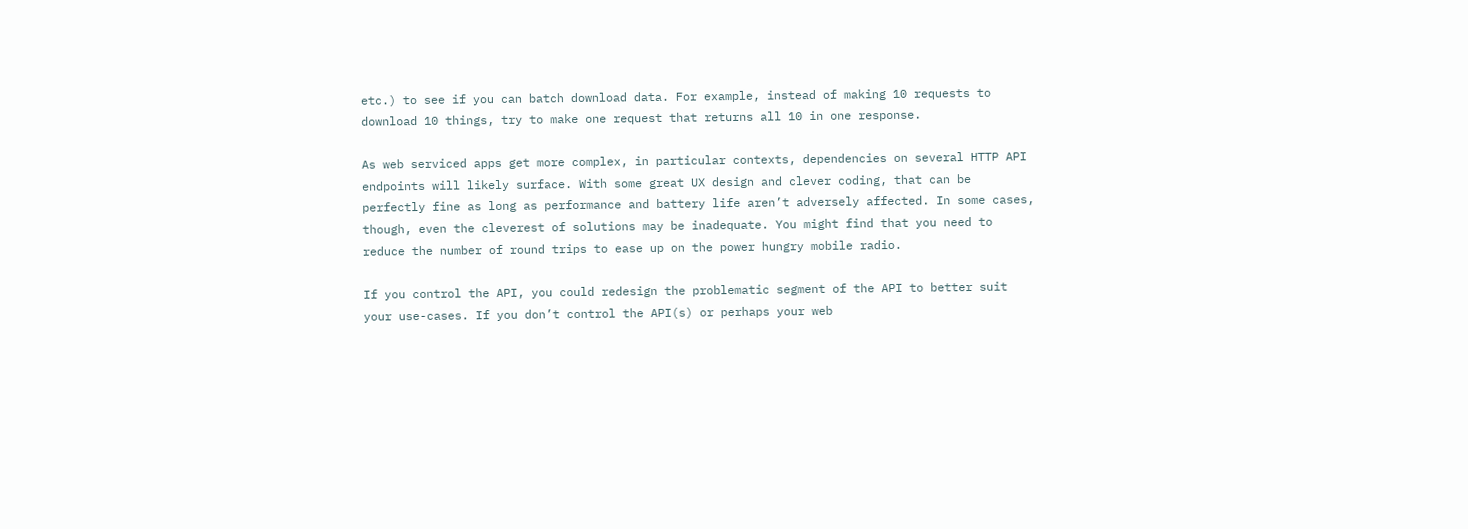etc.) to see if you can batch download data. For example, instead of making 10 requests to download 10 things, try to make one request that returns all 10 in one response.

As web serviced apps get more complex, in particular contexts, dependencies on several HTTP API endpoints will likely surface. With some great UX design and clever coding, that can be perfectly fine as long as performance and battery life aren’t adversely affected. In some cases, though, even the cleverest of solutions may be inadequate. You might find that you need to reduce the number of round trips to ease up on the power hungry mobile radio.

If you control the API, you could redesign the problematic segment of the API to better suit your use-cases. If you don’t control the API(s) or perhaps your web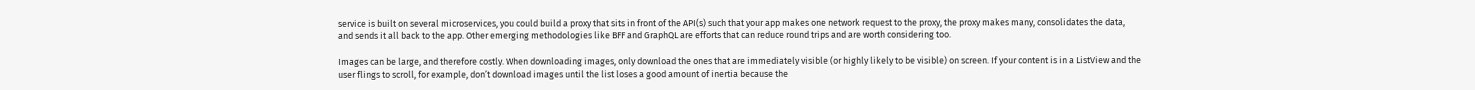service is built on several microservices, you could build a proxy that sits in front of the API(s) such that your app makes one network request to the proxy, the proxy makes many, consolidates the data, and sends it all back to the app. Other emerging methodologies like BFF and GraphQL are efforts that can reduce round trips and are worth considering too.

Images can be large, and therefore costly. When downloading images, only download the ones that are immediately visible (or highly likely to be visible) on screen. If your content is in a ListView and the user flings to scroll, for example, don’t download images until the list loses a good amount of inertia because the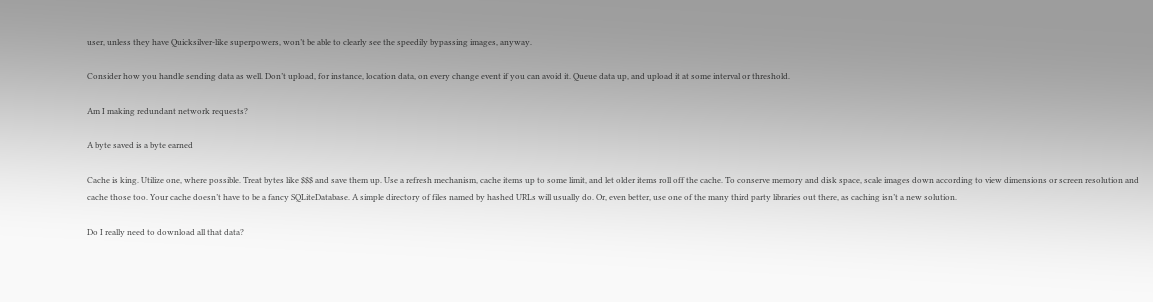user, unless they have Quicksilver-like superpowers, won’t be able to clearly see the speedily bypassing images, anyway.

Consider how you handle sending data as well. Don’t upload, for instance, location data, on every change event if you can avoid it. Queue data up, and upload it at some interval or threshold.

Am I making redundant network requests?

A byte saved is a byte earned

Cache is king. Utilize one, where possible. Treat bytes like $$$ and save them up. Use a refresh mechanism, cache items up to some limit, and let older items roll off the cache. To conserve memory and disk space, scale images down according to view dimensions or screen resolution and cache those too. Your cache doesn’t have to be a fancy SQLiteDatabase. A simple directory of files named by hashed URLs will usually do. Or, even better, use one of the many third party libraries out there, as caching isn’t a new solution.

Do I really need to download all that data?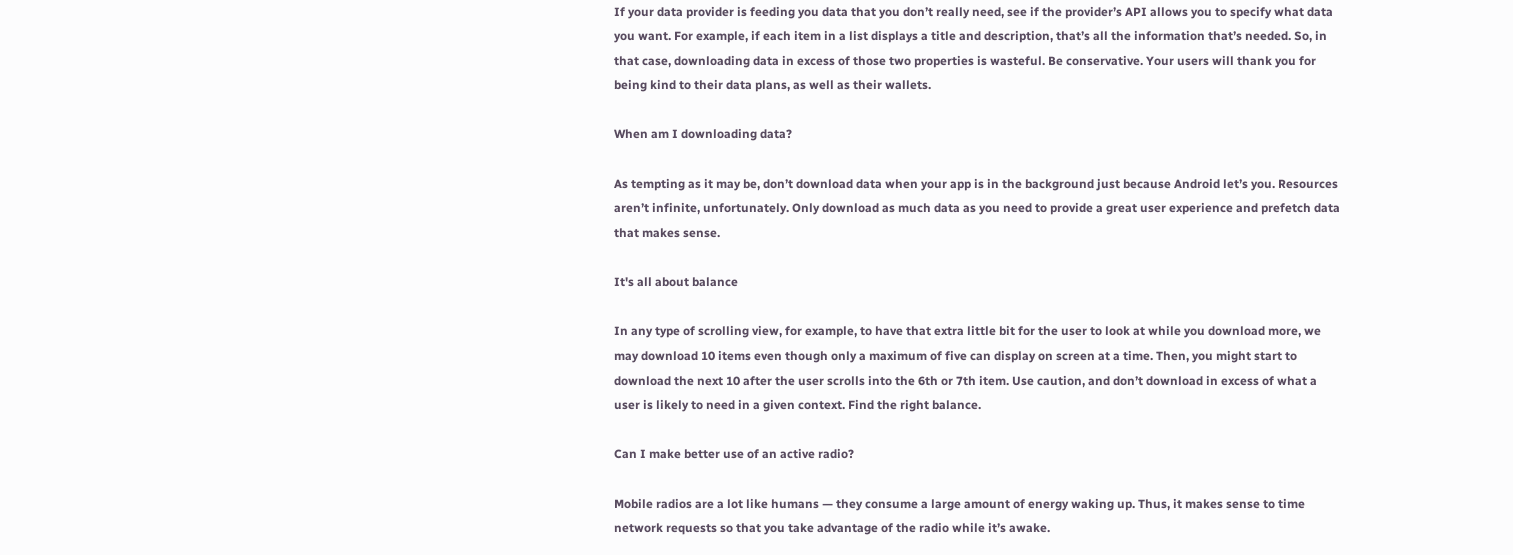If your data provider is feeding you data that you don’t really need, see if the provider’s API allows you to specify what data you want. For example, if each item in a list displays a title and description, that’s all the information that’s needed. So, in that case, downloading data in excess of those two properties is wasteful. Be conservative. Your users will thank you for being kind to their data plans, as well as their wallets.

When am I downloading data?

As tempting as it may be, don’t download data when your app is in the background just because Android let’s you. Resources aren’t infinite, unfortunately. Only download as much data as you need to provide a great user experience and prefetch data that makes sense.

It's all about balance

In any type of scrolling view, for example, to have that extra little bit for the user to look at while you download more, we may download 10 items even though only a maximum of five can display on screen at a time. Then, you might start to download the next 10 after the user scrolls into the 6th or 7th item. Use caution, and don’t download in excess of what a user is likely to need in a given context. Find the right balance.

Can I make better use of an active radio?

Mobile radios are a lot like humans — they consume a large amount of energy waking up. Thus, it makes sense to time network requests so that you take advantage of the radio while it’s awake.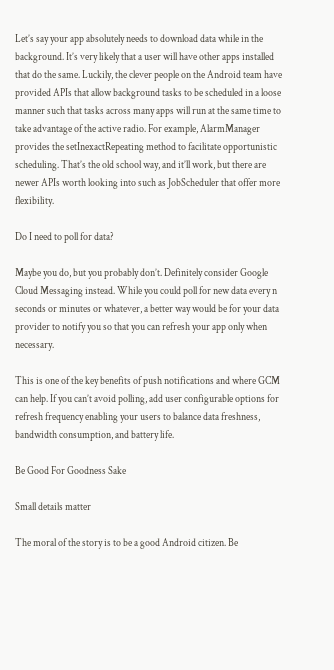Let’s say your app absolutely needs to download data while in the background. It’s very likely that a user will have other apps installed that do the same. Luckily, the clever people on the Android team have provided APIs that allow background tasks to be scheduled in a loose manner such that tasks across many apps will run at the same time to take advantage of the active radio. For example, AlarmManager provides the setInexactRepeating method to facilitate opportunistic scheduling. That’s the old school way, and it’ll work, but there are newer APIs worth looking into such as JobScheduler that offer more flexibility.

Do I need to poll for data?

Maybe you do, but you probably don’t. Definitely consider Google Cloud Messaging instead. While you could poll for new data every n seconds or minutes or whatever, a better way would be for your data provider to notify you so that you can refresh your app only when necessary.

This is one of the key benefits of push notifications and where GCM can help. If you can’t avoid polling, add user configurable options for refresh frequency enabling your users to balance data freshness, bandwidth consumption, and battery life.

Be Good For Goodness Sake

Small details matter

The moral of the story is to be a good Android citizen. Be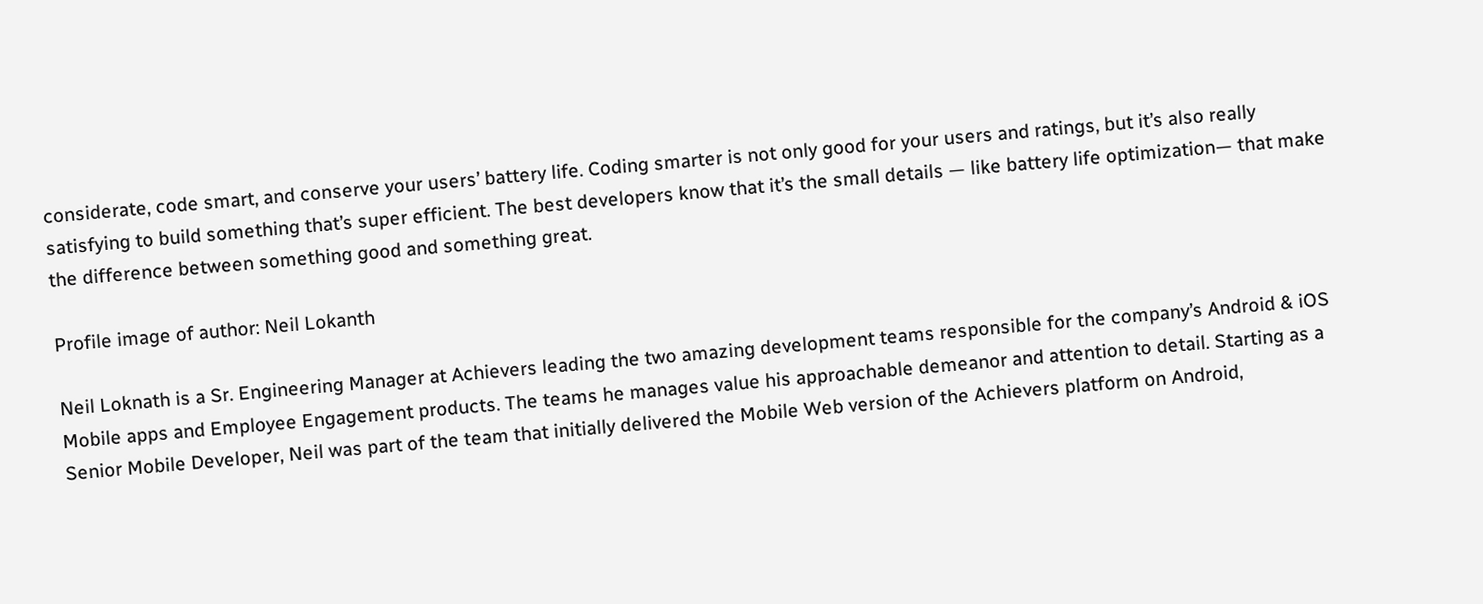considerate, code smart, and conserve your users’ battery life. Coding smarter is not only good for your users and ratings, but it’s also really satisfying to build something that’s super efficient. The best developers know that it’s the small details — like battery life optimization— that make the difference between something good and something great.

Profile image of author: Neil Lokanth

Neil Loknath is a Sr. Engineering Manager at Achievers leading the two amazing development teams responsible for the company’s Android & iOS Mobile apps and Employee Engagement products. The teams he manages value his approachable demeanor and attention to detail. Starting as a Senior Mobile Developer, Neil was part of the team that initially delivered the Mobile Web version of the Achievers platform on Android,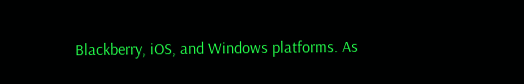Blackberry, iOS, and Windows platforms. As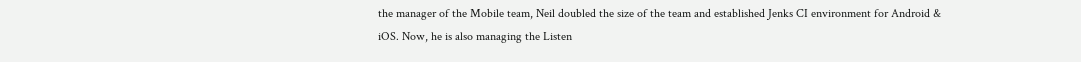the manager of the Mobile team, Neil doubled the size of the team and established Jenks CI environment for Android & iOS. Now, he is also managing the Listen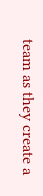team as they create a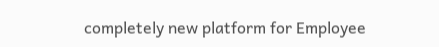completely new platform for Employee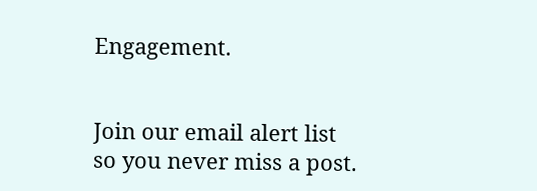Engagement.


Join our email alert list so you never miss a post.